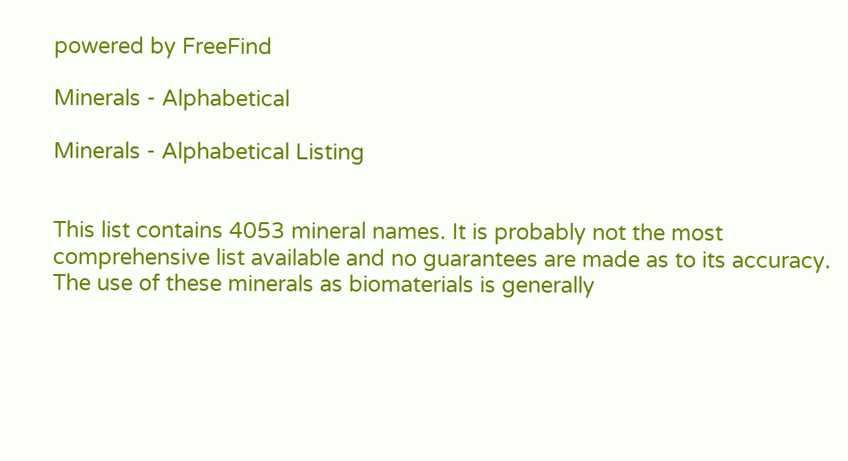powered by FreeFind

Minerals - Alphabetical

Minerals - Alphabetical Listing


This list contains 4053 mineral names. It is probably not the most comprehensive list available and no guarantees are made as to its accuracy. The use of these minerals as biomaterials is generally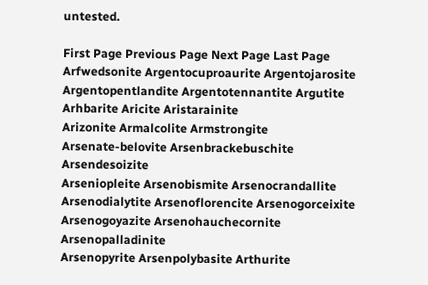untested.

First Page Previous Page Next Page Last Page
Arfwedsonite Argentocuproaurite Argentojarosite
Argentopentlandite Argentotennantite Argutite
Arhbarite Aricite Aristarainite
Arizonite Armalcolite Armstrongite
Arsenate-belovite Arsenbrackebuschite Arsendesoizite
Arseniopleite Arsenobismite Arsenocrandallite
Arsenodialytite Arsenoflorencite Arsenogorceixite
Arsenogoyazite Arsenohauchecornite Arsenopalladinite
Arsenopyrite Arsenpolybasite Arthurite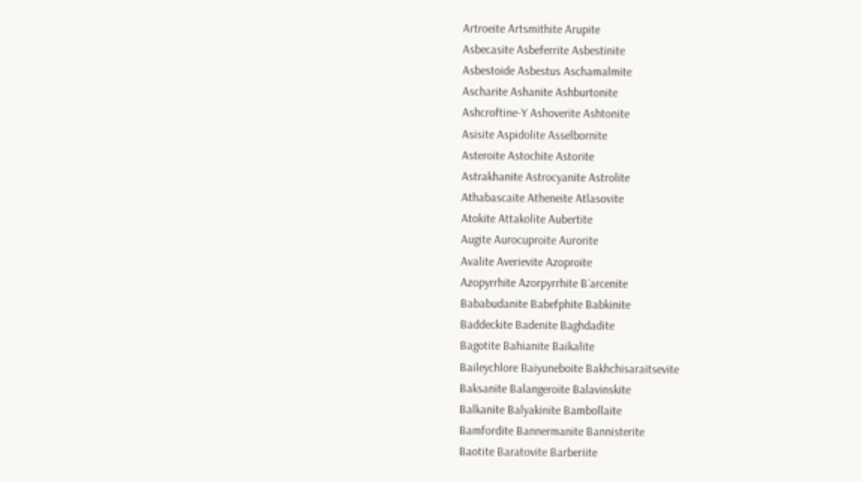Artroeite Artsmithite Arupite
Asbecasite Asbeferrite Asbestinite
Asbestoide Asbestus Aschamalmite
Ascharite Ashanite Ashburtonite
Ashcroftine-Y Ashoverite Ashtonite
Asisite Aspidolite Asselbornite
Asteroite Astochite Astorite
Astrakhanite Astrocyanite Astrolite
Athabascaite Atheneite Atlasovite
Atokite Attakolite Aubertite
Augite Aurocuproite Aurorite
Avalite Averievite Azoproite
Azopyrrhite Azorpyrrhite B´arcenite
Bababudanite Babefphite Babkinite
Baddeckite Badenite Baghdadite
Bagotite Bahianite Baikalite
Baileychlore Baiyuneboite Bakhchisaraitsevite
Baksanite Balangeroite Balavinskite
Balkanite Balyakinite Bambollaite
Bamfordite Bannermanite Bannisterite
Baotite Baratovite Barberiite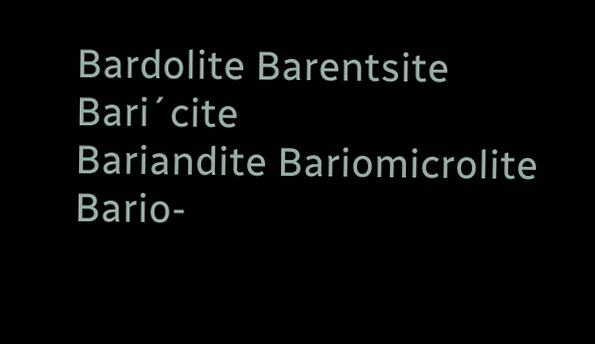Bardolite Barentsite Bari´cite
Bariandite Bariomicrolite Bario-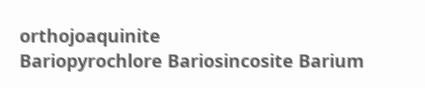orthojoaquinite
Bariopyrochlore Bariosincosite Barium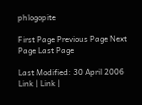phlogopite

First Page Previous Page Next Page Last Page

Last Modified: 30 April 2006
Link | Link |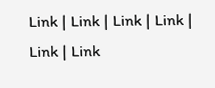Link | Link | Link | Link | Link | Link